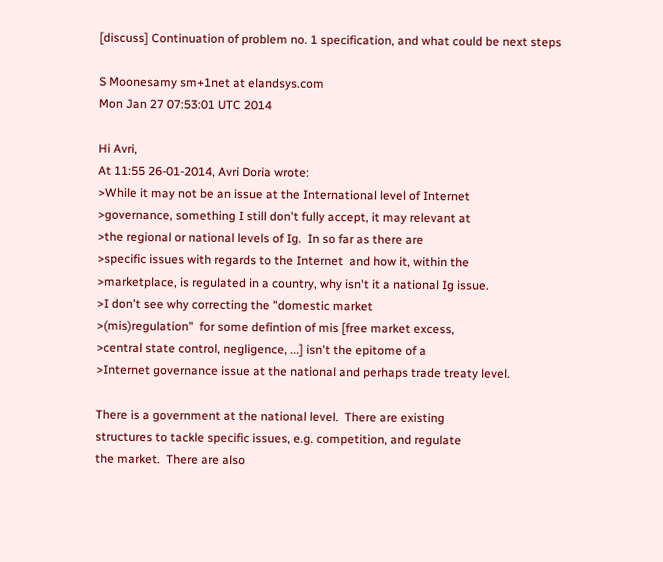[discuss] Continuation of problem no. 1 specification, and what could be next steps

S Moonesamy sm+1net at elandsys.com
Mon Jan 27 07:53:01 UTC 2014

Hi Avri,
At 11:55 26-01-2014, Avri Doria wrote:
>While it may not be an issue at the International level of Internet
>governance, something I still don't fully accept, it may relevant at
>the regional or national levels of Ig.  In so far as there are
>specific issues with regards to the Internet  and how it, within the
>marketplace, is regulated in a country, why isn't it a national Ig issue.
>I don't see why correcting the "domestic market
>(mis)regulation"  for some defintion of mis [free market excess,
>central state control, negligence, ...] isn't the epitome of a
>Internet governance issue at the national and perhaps trade treaty level.

There is a government at the national level.  There are existing
structures to tackle specific issues, e.g. competition, and regulate
the market.  There are also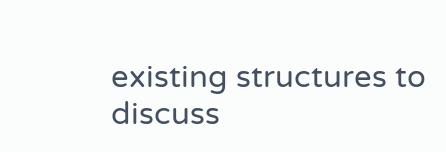existing structures to discuss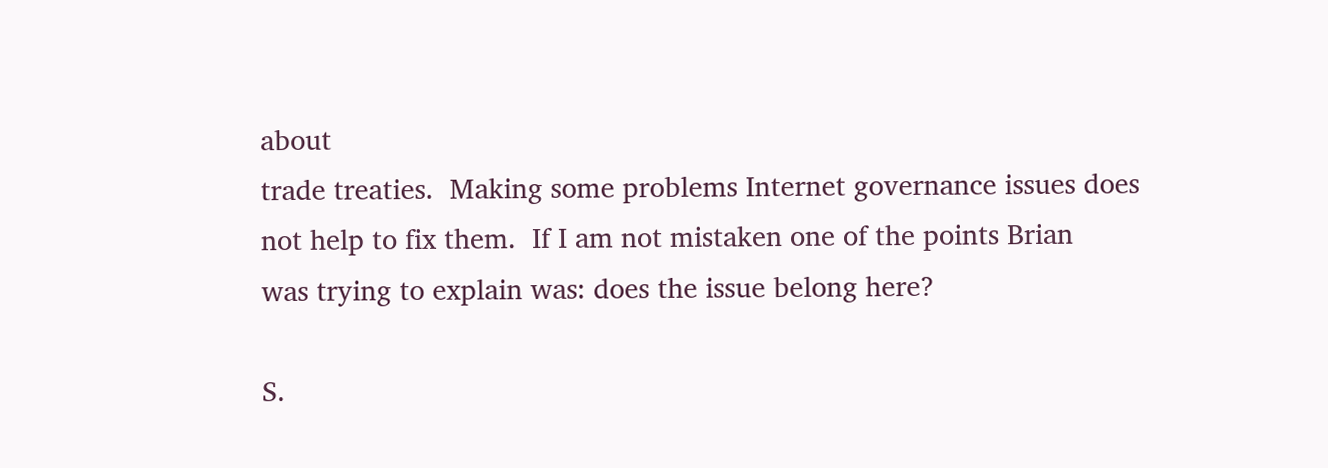about
trade treaties.  Making some problems Internet governance issues does
not help to fix them.  If I am not mistaken one of the points Brian
was trying to explain was: does the issue belong here?

S.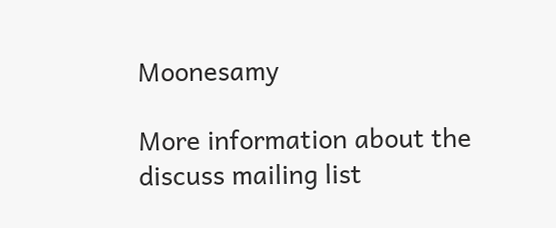Moonesamy

More information about the discuss mailing list